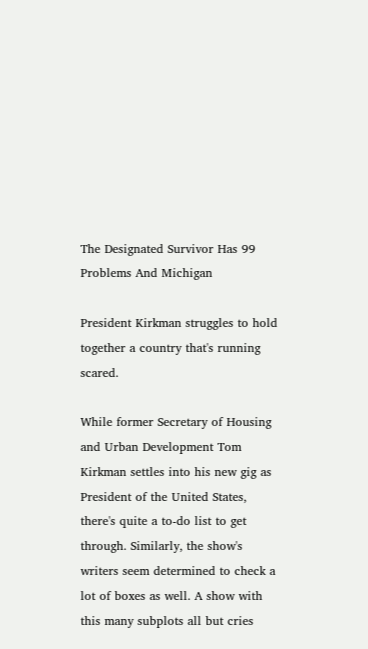The Designated Survivor Has 99 Problems And Michigan

President Kirkman struggles to hold together a country that's running scared.

While former Secretary of Housing and Urban Development Tom Kirkman settles into his new gig as President of the United States, there's quite a to-do list to get through. Similarly, the show's writers seem determined to check a lot of boxes as well. A show with this many subplots all but cries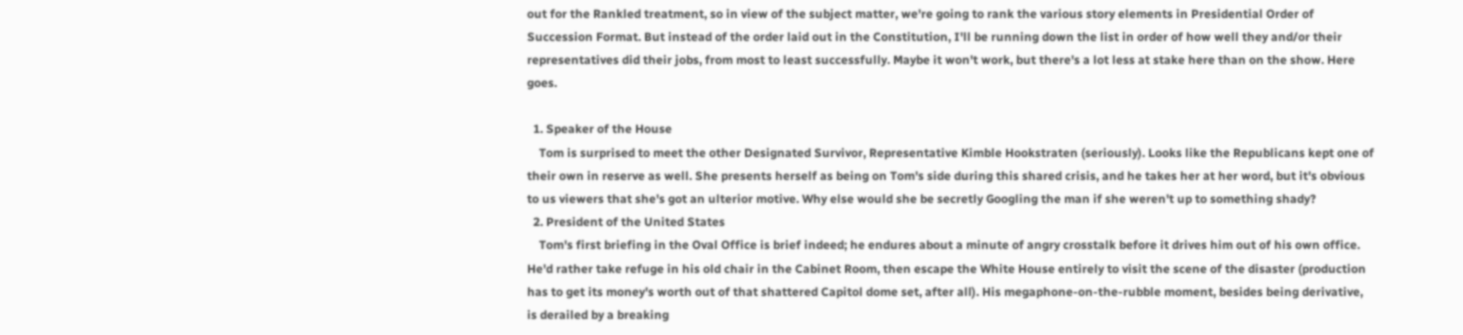out for the Rankled treatment, so in view of the subject matter, we're going to rank the various story elements in Presidential Order of Succession Format. But instead of the order laid out in the Constitution, I'll be running down the list in order of how well they and/or their representatives did their jobs, from most to least successfully. Maybe it won't work, but there's a lot less at stake here than on the show. Here goes.

  1. Speaker of the House
    Tom is surprised to meet the other Designated Survivor, Representative Kimble Hookstraten (seriously). Looks like the Republicans kept one of their own in reserve as well. She presents herself as being on Tom's side during this shared crisis, and he takes her at her word, but it's obvious to us viewers that she's got an ulterior motive. Why else would she be secretly Googling the man if she weren't up to something shady?
  2. President of the United States
    Tom's first briefing in the Oval Office is brief indeed; he endures about a minute of angry crosstalk before it drives him out of his own office. He'd rather take refuge in his old chair in the Cabinet Room, then escape the White House entirely to visit the scene of the disaster (production has to get its money's worth out of that shattered Capitol dome set, after all). His megaphone-on-the-rubble moment, besides being derivative, is derailed by a breaking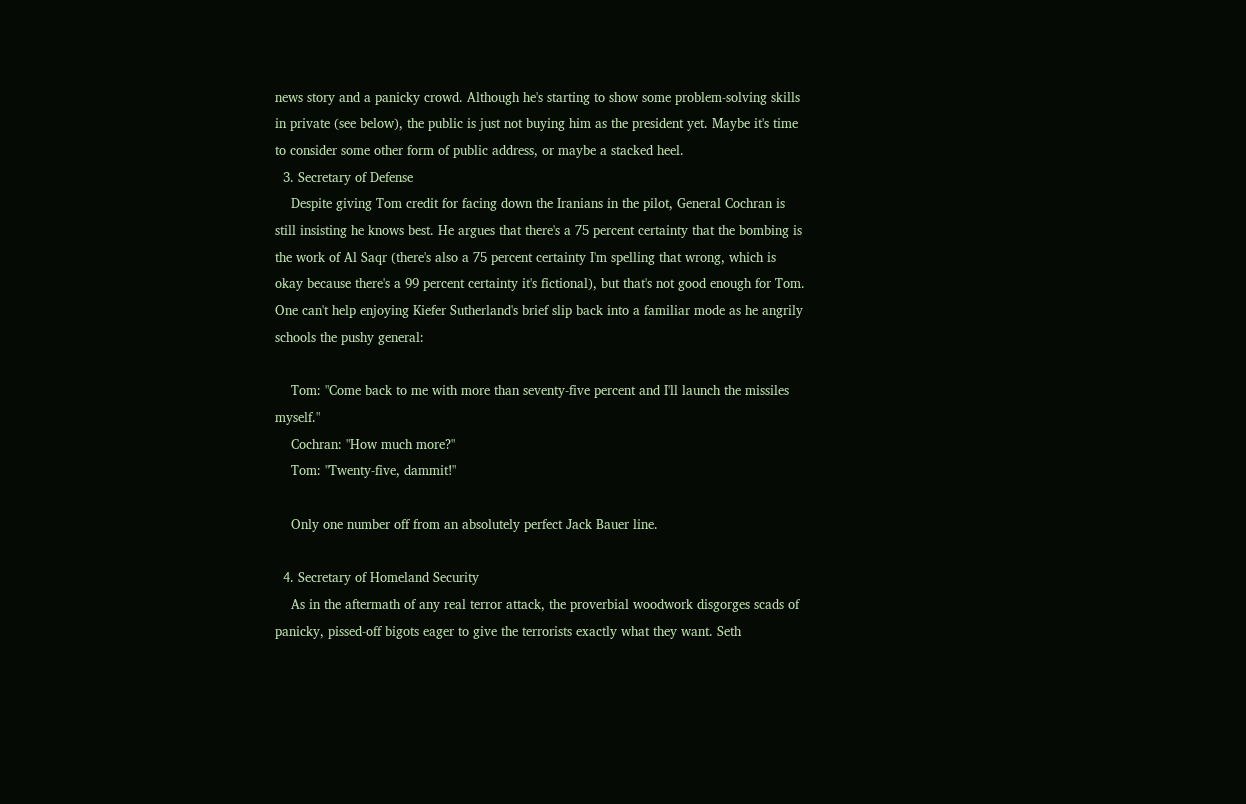news story and a panicky crowd. Although he's starting to show some problem-solving skills in private (see below), the public is just not buying him as the president yet. Maybe it's time to consider some other form of public address, or maybe a stacked heel.
  3. Secretary of Defense
    Despite giving Tom credit for facing down the Iranians in the pilot, General Cochran is still insisting he knows best. He argues that there's a 75 percent certainty that the bombing is the work of Al Saqr (there's also a 75 percent certainty I'm spelling that wrong, which is okay because there's a 99 percent certainty it's fictional), but that's not good enough for Tom. One can't help enjoying Kiefer Sutherland's brief slip back into a familiar mode as he angrily schools the pushy general:

    Tom: "Come back to me with more than seventy-five percent and I'll launch the missiles myself."
    Cochran: "How much more?"
    Tom: "Twenty-five, dammit!"

    Only one number off from an absolutely perfect Jack Bauer line.

  4. Secretary of Homeland Security
    As in the aftermath of any real terror attack, the proverbial woodwork disgorges scads of panicky, pissed-off bigots eager to give the terrorists exactly what they want. Seth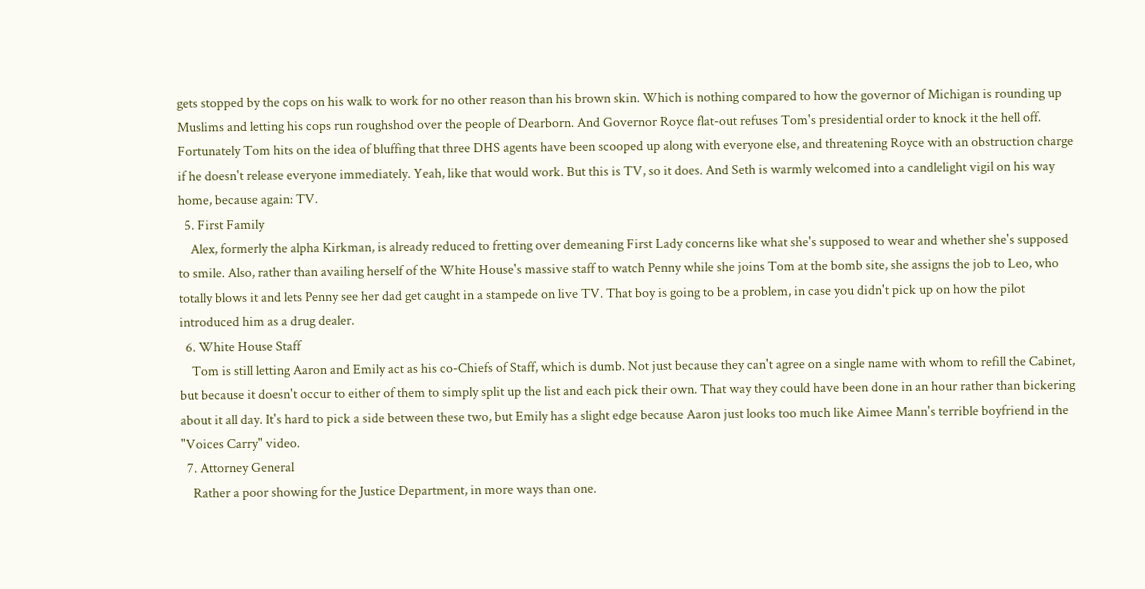gets stopped by the cops on his walk to work for no other reason than his brown skin. Which is nothing compared to how the governor of Michigan is rounding up Muslims and letting his cops run roughshod over the people of Dearborn. And Governor Royce flat-out refuses Tom's presidential order to knock it the hell off. Fortunately Tom hits on the idea of bluffing that three DHS agents have been scooped up along with everyone else, and threatening Royce with an obstruction charge if he doesn't release everyone immediately. Yeah, like that would work. But this is TV, so it does. And Seth is warmly welcomed into a candlelight vigil on his way home, because again: TV.
  5. First Family
    Alex, formerly the alpha Kirkman, is already reduced to fretting over demeaning First Lady concerns like what she's supposed to wear and whether she's supposed to smile. Also, rather than availing herself of the White House's massive staff to watch Penny while she joins Tom at the bomb site, she assigns the job to Leo, who totally blows it and lets Penny see her dad get caught in a stampede on live TV. That boy is going to be a problem, in case you didn't pick up on how the pilot introduced him as a drug dealer.
  6. White House Staff
    Tom is still letting Aaron and Emily act as his co-Chiefs of Staff, which is dumb. Not just because they can't agree on a single name with whom to refill the Cabinet, but because it doesn't occur to either of them to simply split up the list and each pick their own. That way they could have been done in an hour rather than bickering about it all day. It's hard to pick a side between these two, but Emily has a slight edge because Aaron just looks too much like Aimee Mann's terrible boyfriend in the "Voices Carry" video.
  7. Attorney General
    Rather a poor showing for the Justice Department, in more ways than one.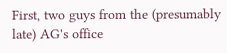First, two guys from the (presumably late) AG's office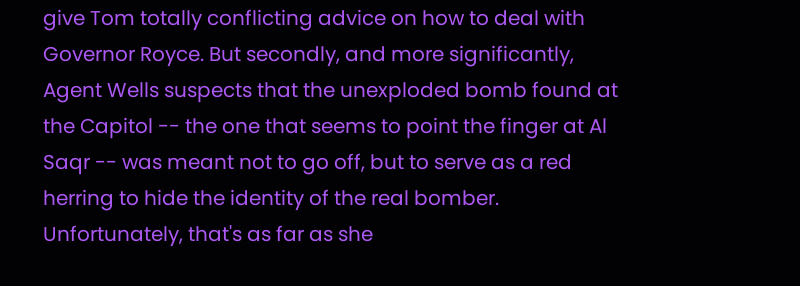give Tom totally conflicting advice on how to deal with Governor Royce. But secondly, and more significantly, Agent Wells suspects that the unexploded bomb found at the Capitol -- the one that seems to point the finger at Al Saqr -- was meant not to go off, but to serve as a red herring to hide the identity of the real bomber. Unfortunately, that's as far as she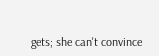gets; she can't convince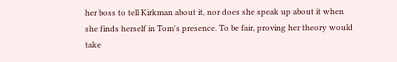her boss to tell Kirkman about it, nor does she speak up about it when she finds herself in Tom's presence. To be fair, proving her theory would take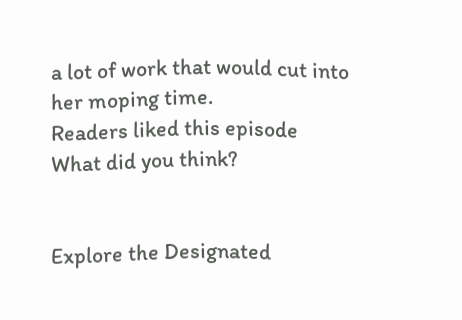a lot of work that would cut into her moping time.
Readers liked this episode
What did you think?


Explore the Designated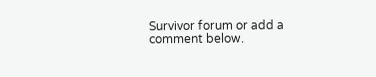Survivor forum or add a comment below.